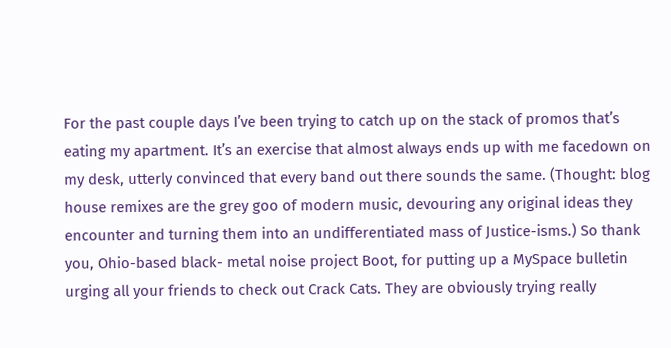For the past couple days I’ve been trying to catch up on the stack of promos that’s eating my apartment. It’s an exercise that almost always ends up with me facedown on my desk, utterly convinced that every band out there sounds the same. (Thought: blog house remixes are the grey goo of modern music, devouring any original ideas they encounter and turning them into an undifferentiated mass of Justice-isms.) So thank you, Ohio-based black- metal noise project Boot, for putting up a MySpace bulletin urging all your friends to check out Crack Cats. They are obviously trying really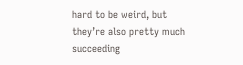hard to be weird, but they’re also pretty much succeeding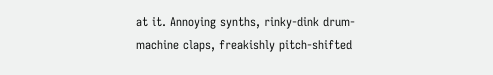at it. Annoying synths, rinky-dink drum-machine claps, freakishly pitch-shifted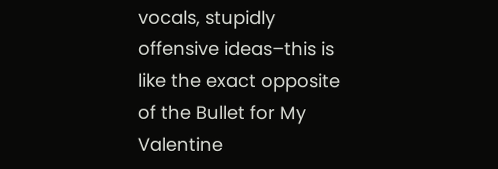vocals, stupidly offensive ideas–this is like the exact opposite of the Bullet for My Valentine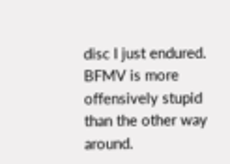disc I just endured. BFMV is more offensively stupid than the other way around.